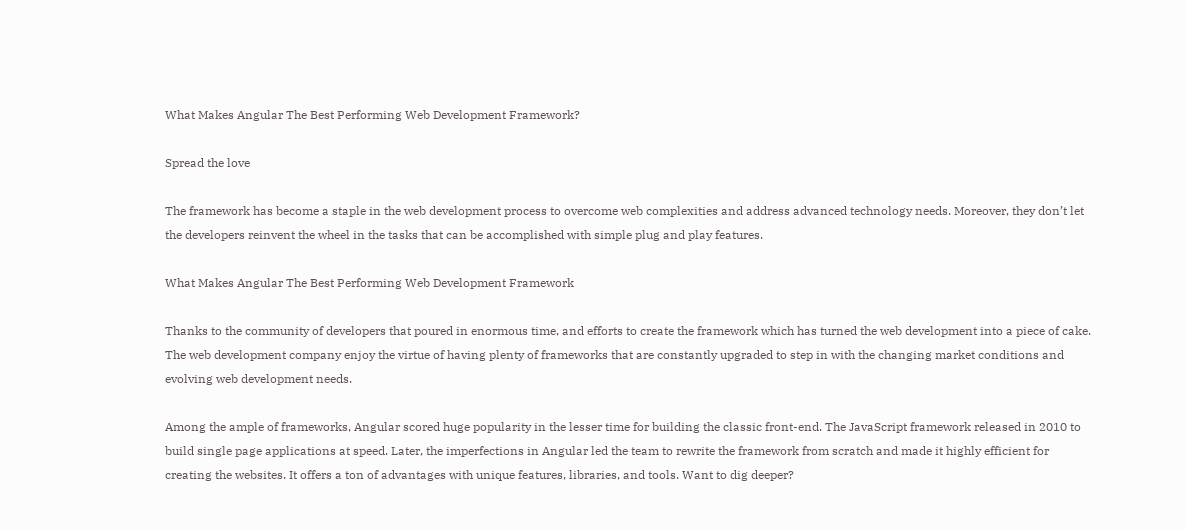What Makes Angular The Best Performing Web Development Framework?

Spread the love

The framework has become a staple in the web development process to overcome web complexities and address advanced technology needs. Moreover, they don’t let the developers reinvent the wheel in the tasks that can be accomplished with simple plug and play features.

What Makes Angular The Best Performing Web Development Framework

Thanks to the community of developers that poured in enormous time, and efforts to create the framework which has turned the web development into a piece of cake. The web development company enjoy the virtue of having plenty of frameworks that are constantly upgraded to step in with the changing market conditions and evolving web development needs.

Among the ample of frameworks, Angular scored huge popularity in the lesser time for building the classic front-end. The JavaScript framework released in 2010 to build single page applications at speed. Later, the imperfections in Angular led the team to rewrite the framework from scratch and made it highly efficient for creating the websites. It offers a ton of advantages with unique features, libraries, and tools. Want to dig deeper?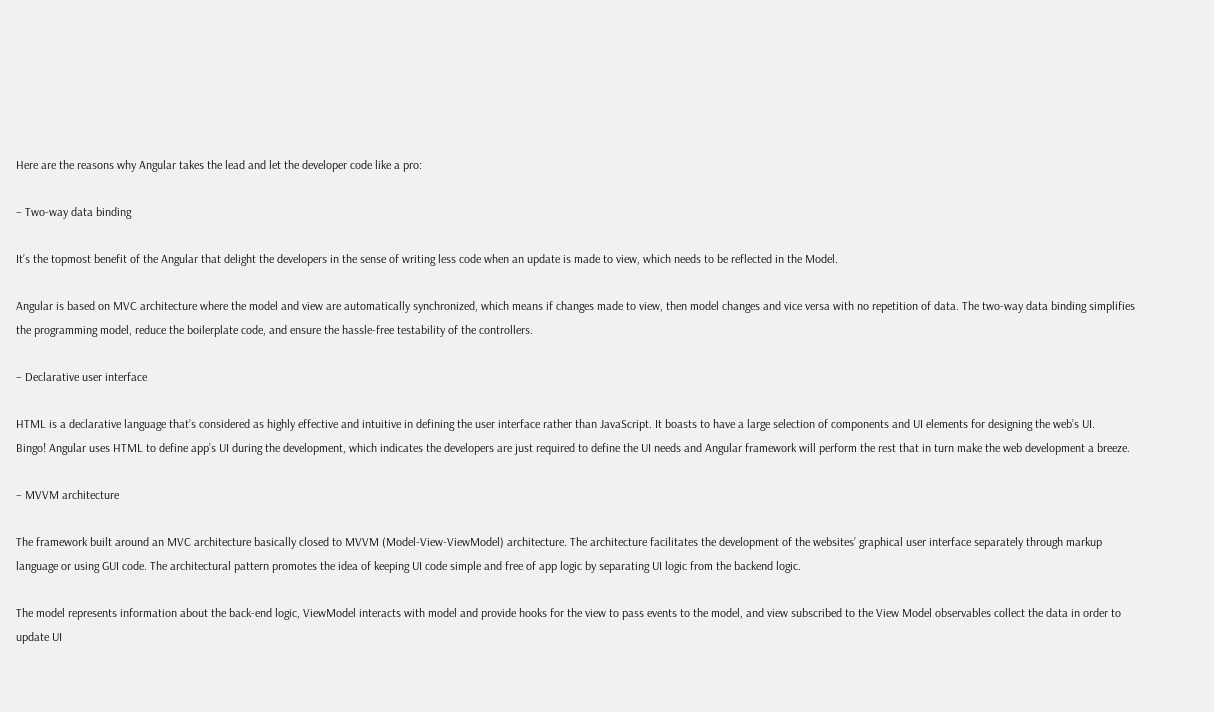Here are the reasons why Angular takes the lead and let the developer code like a pro:

– Two-way data binding

It’s the topmost benefit of the Angular that delight the developers in the sense of writing less code when an update is made to view, which needs to be reflected in the Model.

Angular is based on MVC architecture where the model and view are automatically synchronized, which means if changes made to view, then model changes and vice versa with no repetition of data. The two-way data binding simplifies the programming model, reduce the boilerplate code, and ensure the hassle-free testability of the controllers.

– Declarative user interface

HTML is a declarative language that’s considered as highly effective and intuitive in defining the user interface rather than JavaScript. It boasts to have a large selection of components and UI elements for designing the web’s UI.
Bingo! Angular uses HTML to define app’s UI during the development, which indicates the developers are just required to define the UI needs and Angular framework will perform the rest that in turn make the web development a breeze.

– MVVM architecture

The framework built around an MVC architecture basically closed to MVVM (Model-View-ViewModel) architecture. The architecture facilitates the development of the websites’ graphical user interface separately through markup language or using GUI code. The architectural pattern promotes the idea of keeping UI code simple and free of app logic by separating UI logic from the backend logic.

The model represents information about the back-end logic, ViewModel interacts with model and provide hooks for the view to pass events to the model, and view subscribed to the View Model observables collect the data in order to update UI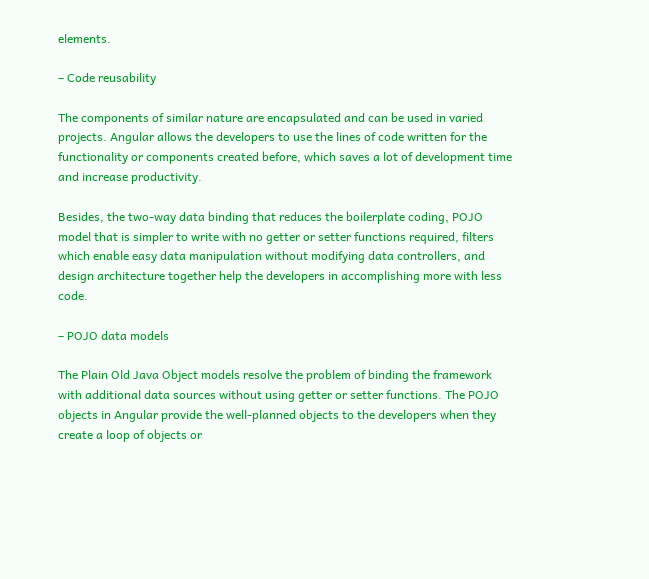elements.

– Code reusability

The components of similar nature are encapsulated and can be used in varied projects. Angular allows the developers to use the lines of code written for the functionality or components created before, which saves a lot of development time and increase productivity.

Besides, the two-way data binding that reduces the boilerplate coding, POJO model that is simpler to write with no getter or setter functions required, filters which enable easy data manipulation without modifying data controllers, and design architecture together help the developers in accomplishing more with less code.

– POJO data models

The Plain Old Java Object models resolve the problem of binding the framework with additional data sources without using getter or setter functions. The POJO objects in Angular provide the well-planned objects to the developers when they create a loop of objects or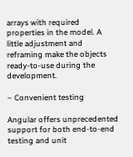arrays with required properties in the model. A little adjustment and reframing make the objects ready-to-use during the development.

– Convenient testing

Angular offers unprecedented support for both end-to-end testing and unit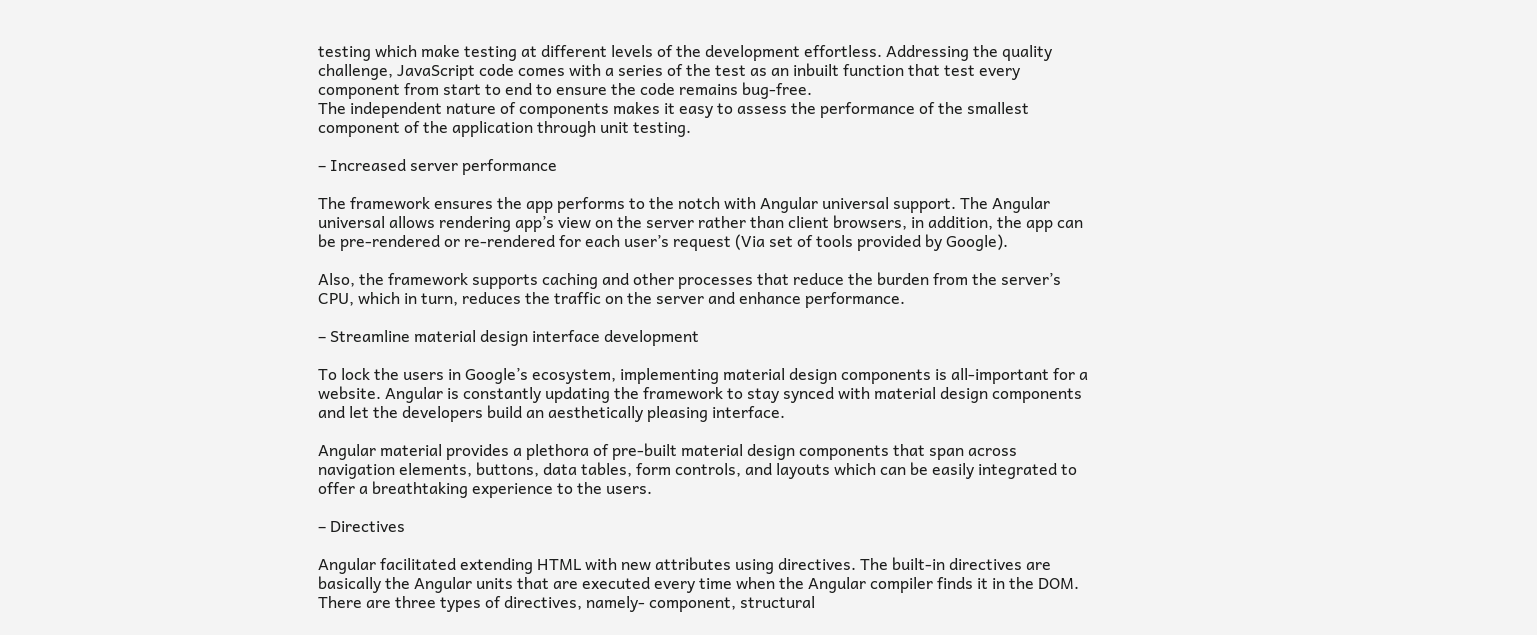testing which make testing at different levels of the development effortless. Addressing the quality challenge, JavaScript code comes with a series of the test as an inbuilt function that test every component from start to end to ensure the code remains bug-free.
The independent nature of components makes it easy to assess the performance of the smallest component of the application through unit testing.

– Increased server performance

The framework ensures the app performs to the notch with Angular universal support. The Angular universal allows rendering app’s view on the server rather than client browsers, in addition, the app can be pre-rendered or re-rendered for each user’s request (Via set of tools provided by Google).

Also, the framework supports caching and other processes that reduce the burden from the server’s CPU, which in turn, reduces the traffic on the server and enhance performance.

– Streamline material design interface development

To lock the users in Google’s ecosystem, implementing material design components is all-important for a website. Angular is constantly updating the framework to stay synced with material design components and let the developers build an aesthetically pleasing interface.

Angular material provides a plethora of pre-built material design components that span across navigation elements, buttons, data tables, form controls, and layouts which can be easily integrated to offer a breathtaking experience to the users.

– Directives

Angular facilitated extending HTML with new attributes using directives. The built-in directives are basically the Angular units that are executed every time when the Angular compiler finds it in the DOM. There are three types of directives, namely- component, structural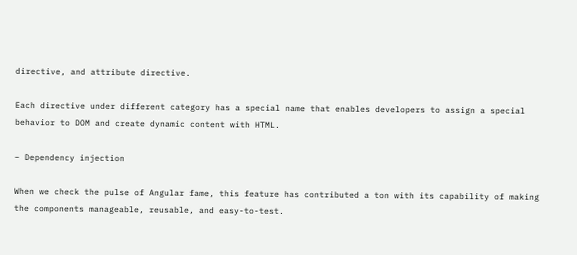directive, and attribute directive.

Each directive under different category has a special name that enables developers to assign a special behavior to DOM and create dynamic content with HTML.

– Dependency injection

When we check the pulse of Angular fame, this feature has contributed a ton with its capability of making the components manageable, reusable, and easy-to-test.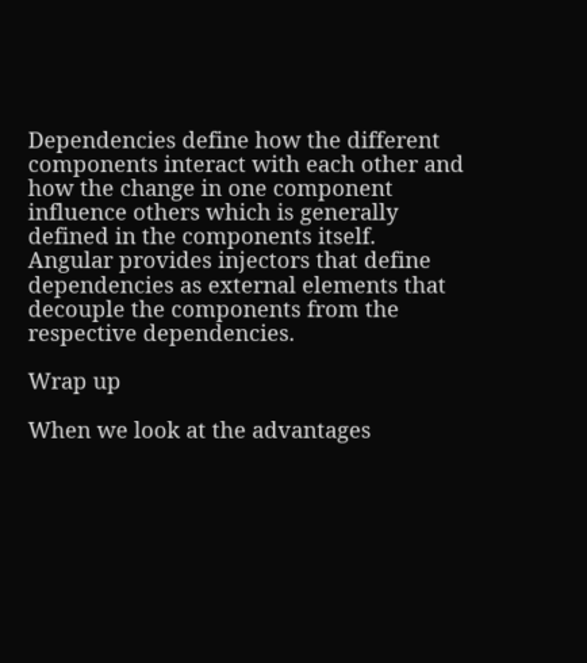Dependencies define how the different components interact with each other and how the change in one component influence others which is generally defined in the components itself. Angular provides injectors that define dependencies as external elements that decouple the components from the respective dependencies.

Wrap up

When we look at the advantages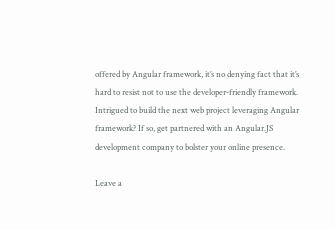offered by Angular framework, it’s no denying fact that it’s hard to resist not to use the developer-friendly framework. Intrigued to build the next web project leveraging Angular framework? If so, get partnered with an Angular.JS development company to bolster your online presence.

Leave a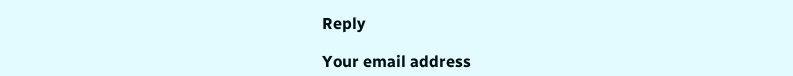Reply

Your email address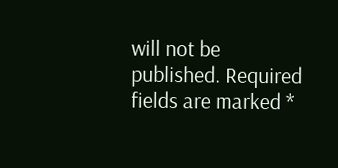will not be published. Required fields are marked *